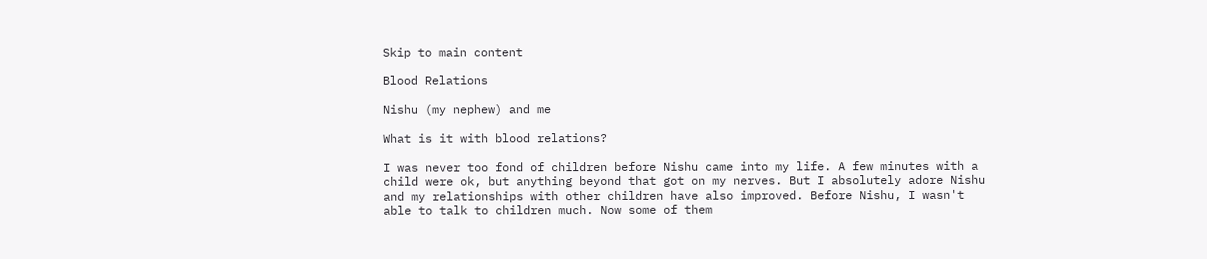Skip to main content

Blood Relations

Nishu (my nephew) and me

What is it with blood relations?

I was never too fond of children before Nishu came into my life. A few minutes with a child were ok, but anything beyond that got on my nerves. But I absolutely adore Nishu and my relationships with other children have also improved. Before Nishu, I wasn't able to talk to children much. Now some of them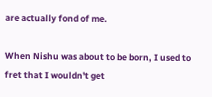are actually fond of me.

When Nishu was about to be born, I used to fret that I wouldn't get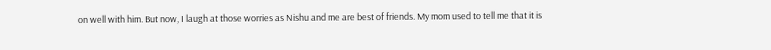on well with him. But now, I laugh at those worries as Nishu and me are best of friends. My mom used to tell me that it is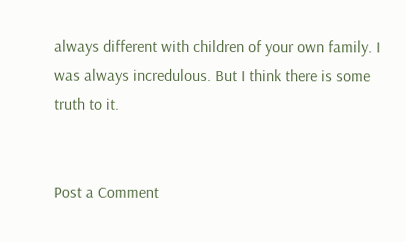always different with children of your own family. I was always incredulous. But I think there is some truth to it.


Post a Comment